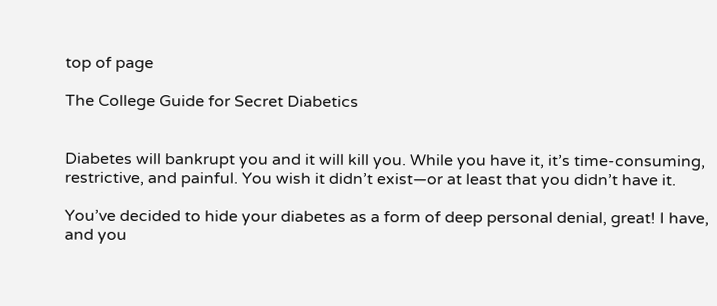top of page

The College Guide for Secret Diabetics


Diabetes will bankrupt you and it will kill you. While you have it, it’s time-consuming, restrictive, and painful. You wish it didn’t exist—or at least that you didn’t have it.

You’ve decided to hide your diabetes as a form of deep personal denial, great! I have, and you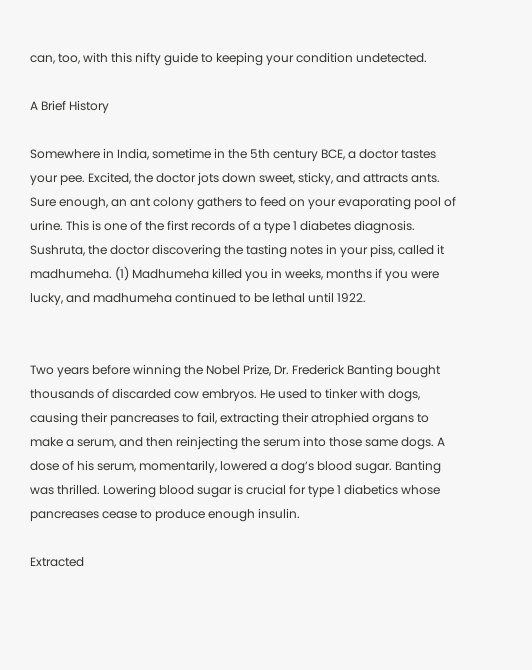can, too, with this nifty guide to keeping your condition undetected.

A Brief History

Somewhere in India, sometime in the 5th century BCE, a doctor tastes your pee. Excited, the doctor jots down sweet, sticky, and attracts ants. Sure enough, an ant colony gathers to feed on your evaporating pool of urine. This is one of the first records of a type 1 diabetes diagnosis. Sushruta, the doctor discovering the tasting notes in your piss, called it madhumeha. (1) Madhumeha killed you in weeks, months if you were lucky, and madhumeha continued to be lethal until 1922.


Two years before winning the Nobel Prize, Dr. Frederick Banting bought thousands of discarded cow embryos. He used to tinker with dogs, causing their pancreases to fail, extracting their atrophied organs to make a serum, and then reinjecting the serum into those same dogs. A dose of his serum, momentarily, lowered a dog’s blood sugar. Banting was thrilled. Lowering blood sugar is crucial for type 1 diabetics whose pancreases cease to produce enough insulin.

Extracted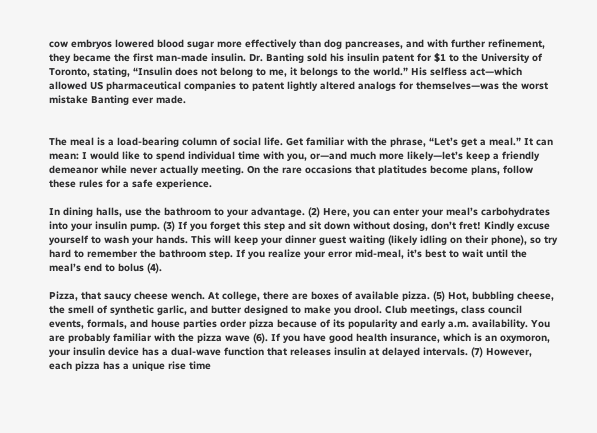cow embryos lowered blood sugar more effectively than dog pancreases, and with further refinement, they became the first man-made insulin. Dr. Banting sold his insulin patent for $1 to the University of Toronto, stating, “Insulin does not belong to me, it belongs to the world.” His selfless act—which allowed US pharmaceutical companies to patent lightly altered analogs for themselves—was the worst mistake Banting ever made.


The meal is a load-bearing column of social life. Get familiar with the phrase, “Let’s get a meal.” It can mean: I would like to spend individual time with you, or—and much more likely—let’s keep a friendly demeanor while never actually meeting. On the rare occasions that platitudes become plans, follow these rules for a safe experience.

In dining halls, use the bathroom to your advantage. (2) Here, you can enter your meal’s carbohydrates into your insulin pump. (3) If you forget this step and sit down without dosing, don’t fret! Kindly excuse yourself to wash your hands. This will keep your dinner guest waiting (likely idling on their phone), so try hard to remember the bathroom step. If you realize your error mid-meal, it’s best to wait until the meal’s end to bolus (4).

Pizza, that saucy cheese wench. At college, there are boxes of available pizza. (5) Hot, bubbling cheese, the smell of synthetic garlic, and butter designed to make you drool. Club meetings, class council events, formals, and house parties order pizza because of its popularity and early a.m. availability. You are probably familiar with the pizza wave (6). If you have good health insurance, which is an oxymoron, your insulin device has a dual-wave function that releases insulin at delayed intervals. (7) However, each pizza has a unique rise time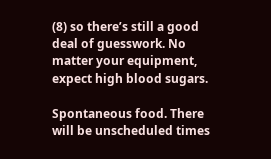(8) so there’s still a good deal of guesswork. No matter your equipment, expect high blood sugars.

Spontaneous food. There will be unscheduled times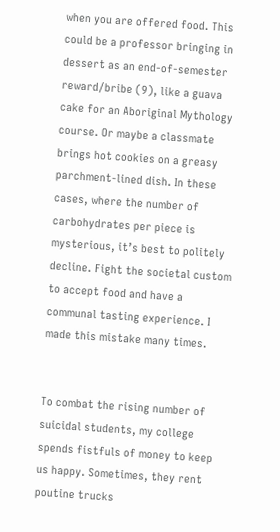when you are offered food. This could be a professor bringing in dessert as an end-of-semester reward/bribe (9), like a guava cake for an Aboriginal Mythology course. Or maybe a classmate brings hot cookies on a greasy parchment-lined dish. In these cases, where the number of carbohydrates per piece is mysterious, it’s best to politely decline. Fight the societal custom to accept food and have a communal tasting experience. I made this mistake many times.


To combat the rising number of suicidal students, my college spends fistfuls of money to keep us happy. Sometimes, they rent poutine trucks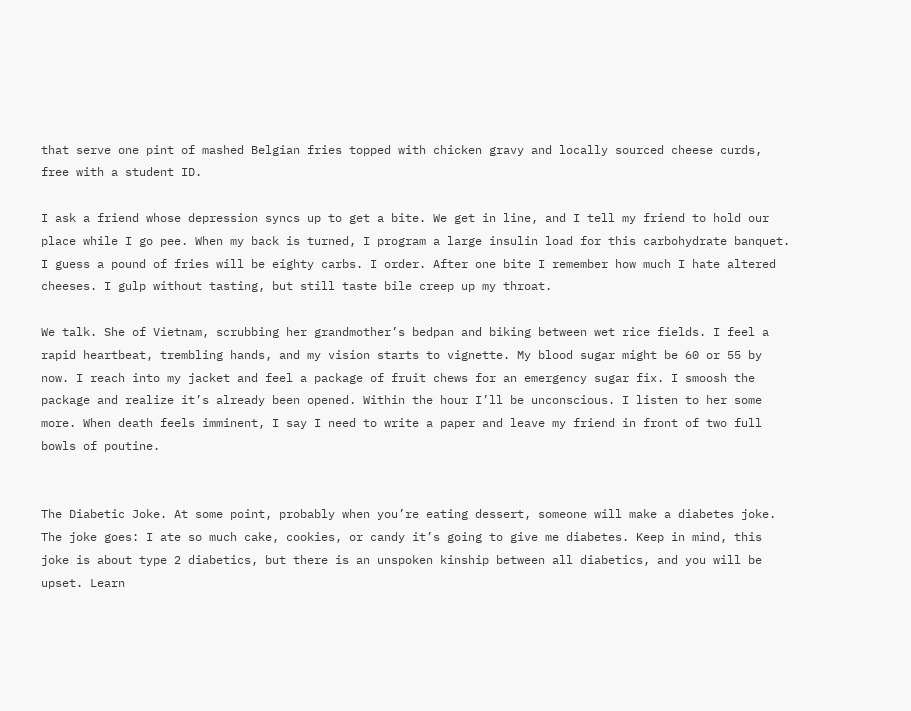that serve one pint of mashed Belgian fries topped with chicken gravy and locally sourced cheese curds, free with a student ID.

I ask a friend whose depression syncs up to get a bite. We get in line, and I tell my friend to hold our place while I go pee. When my back is turned, I program a large insulin load for this carbohydrate banquet. I guess a pound of fries will be eighty carbs. I order. After one bite I remember how much I hate altered cheeses. I gulp without tasting, but still taste bile creep up my throat.

We talk. She of Vietnam, scrubbing her grandmother’s bedpan and biking between wet rice fields. I feel a rapid heartbeat, trembling hands, and my vision starts to vignette. My blood sugar might be 60 or 55 by now. I reach into my jacket and feel a package of fruit chews for an emergency sugar fix. I smoosh the package and realize it’s already been opened. Within the hour I’ll be unconscious. I listen to her some more. When death feels imminent, I say I need to write a paper and leave my friend in front of two full bowls of poutine.


The Diabetic Joke. At some point, probably when you’re eating dessert, someone will make a diabetes joke. The joke goes: I ate so much cake, cookies, or candy it’s going to give me diabetes. Keep in mind, this joke is about type 2 diabetics, but there is an unspoken kinship between all diabetics, and you will be upset. Learn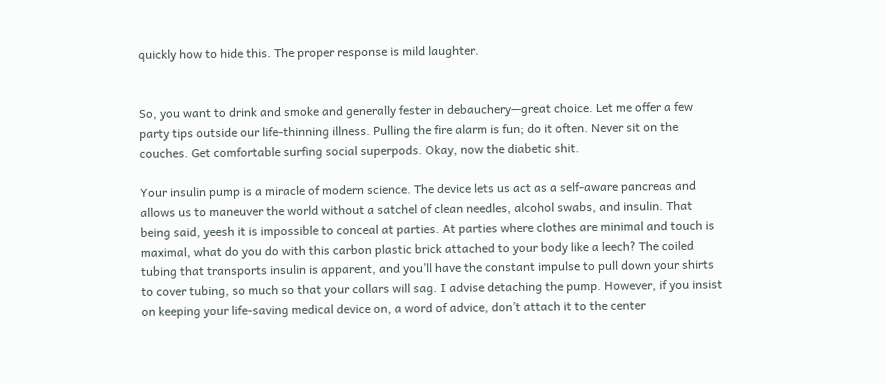quickly how to hide this. The proper response is mild laughter.


So, you want to drink and smoke and generally fester in debauchery—great choice. Let me offer a few party tips outside our life-thinning illness. Pulling the fire alarm is fun; do it often. Never sit on the couches. Get comfortable surfing social superpods. Okay, now the diabetic shit.

Your insulin pump is a miracle of modern science. The device lets us act as a self-aware pancreas and allows us to maneuver the world without a satchel of clean needles, alcohol swabs, and insulin. That being said, yeesh it is impossible to conceal at parties. At parties where clothes are minimal and touch is maximal, what do you do with this carbon plastic brick attached to your body like a leech? The coiled tubing that transports insulin is apparent, and you’ll have the constant impulse to pull down your shirts to cover tubing, so much so that your collars will sag. I advise detaching the pump. However, if you insist on keeping your life-saving medical device on, a word of advice, don’t attach it to the center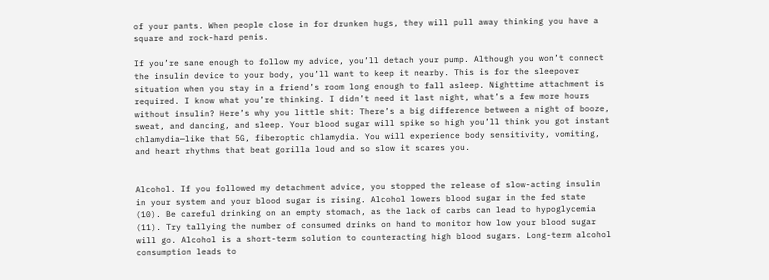of your pants. When people close in for drunken hugs, they will pull away thinking you have a square and rock-hard penis.

If you’re sane enough to follow my advice, you’ll detach your pump. Although you won’t connect the insulin device to your body, you’ll want to keep it nearby. This is for the sleepover situation when you stay in a friend’s room long enough to fall asleep. Nighttime attachment is required. I know what you’re thinking. I didn’t need it last night, what’s a few more hours without insulin? Here’s why you little shit: There’s a big difference between a night of booze, sweat, and dancing, and sleep. Your blood sugar will spike so high you’ll think you got instant chlamydia—like that 5G, fiberoptic chlamydia. You will experience body sensitivity, vomiting, and heart rhythms that beat gorilla loud and so slow it scares you.


Alcohol. If you followed my detachment advice, you stopped the release of slow-acting insulin in your system and your blood sugar is rising. Alcohol lowers blood sugar in the fed state (10). Be careful drinking on an empty stomach, as the lack of carbs can lead to hypoglycemia (11). Try tallying the number of consumed drinks on hand to monitor how low your blood sugar will go. Alcohol is a short-term solution to counteracting high blood sugars. Long-term alcohol consumption leads to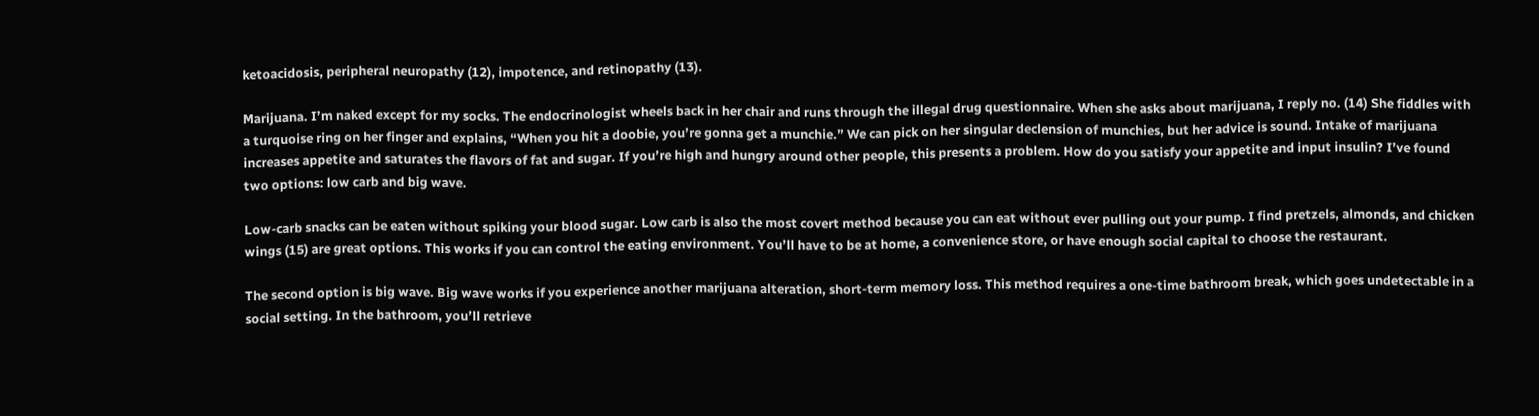ketoacidosis, peripheral neuropathy (12), impotence, and retinopathy (13).

Marijuana. I’m naked except for my socks. The endocrinologist wheels back in her chair and runs through the illegal drug questionnaire. When she asks about marijuana, I reply no. (14) She fiddles with a turquoise ring on her finger and explains, “When you hit a doobie, you’re gonna get a munchie.” We can pick on her singular declension of munchies, but her advice is sound. Intake of marijuana increases appetite and saturates the flavors of fat and sugar. If you’re high and hungry around other people, this presents a problem. How do you satisfy your appetite and input insulin? I’ve found two options: low carb and big wave.

Low-carb snacks can be eaten without spiking your blood sugar. Low carb is also the most covert method because you can eat without ever pulling out your pump. I find pretzels, almonds, and chicken wings (15) are great options. This works if you can control the eating environment. You’ll have to be at home, a convenience store, or have enough social capital to choose the restaurant.

The second option is big wave. Big wave works if you experience another marijuana alteration, short-term memory loss. This method requires a one-time bathroom break, which goes undetectable in a social setting. In the bathroom, you’ll retrieve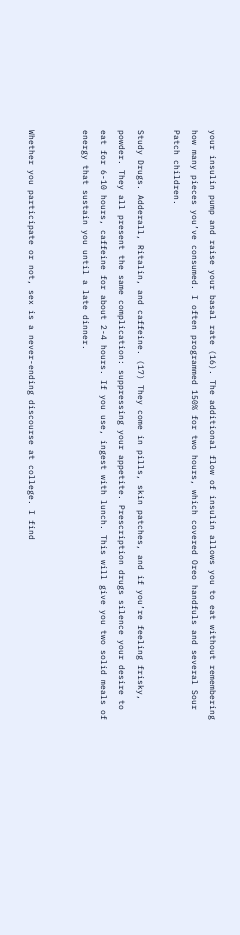your insulin pump and raise your basal rate (16). The additional flow of insulin allows you to eat without remembering how many pieces you’ve consumed. I often programmed 150% for two hours, which covered Oreo handfuls and several Sour Patch children.

Study Drugs. Adderall, Ritalin, and caffeine. (17) They come in pills, skin patches, and if you’re feeling frisky, powder. They all present the same complication: suppressing your appetite. Prescription drugs silence your desire to eat for 6-10 hours, caffeine for about 2-4 hours. If you use, ingest with lunch. This will give you two solid meals of energy that sustain you until a late dinner.


Whether you participate or not, sex is a never-ending discourse at college. I find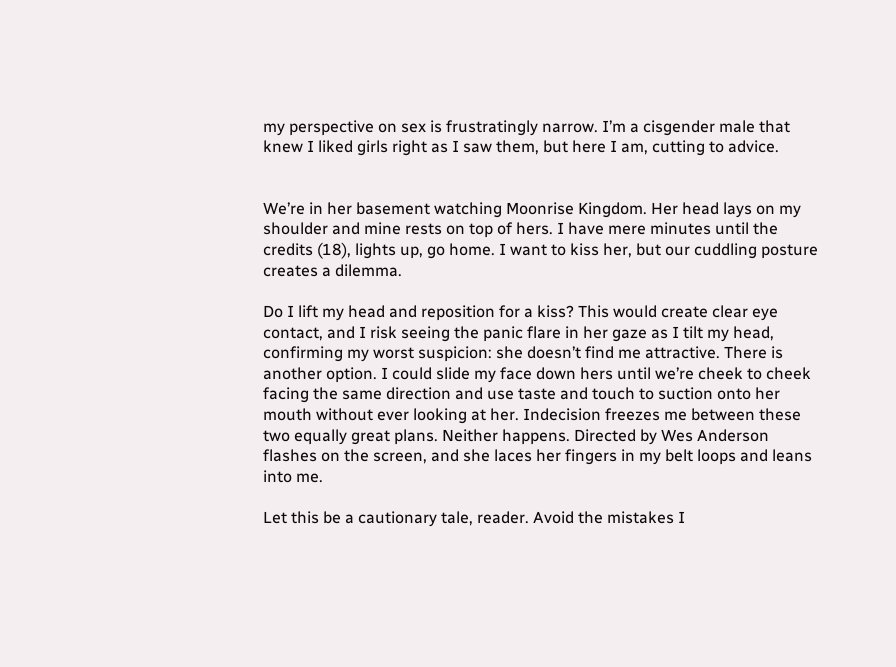my perspective on sex is frustratingly narrow. I’m a cisgender male that knew I liked girls right as I saw them, but here I am, cutting to advice.


We’re in her basement watching Moonrise Kingdom. Her head lays on my shoulder and mine rests on top of hers. I have mere minutes until the credits (18), lights up, go home. I want to kiss her, but our cuddling posture creates a dilemma.

Do I lift my head and reposition for a kiss? This would create clear eye contact, and I risk seeing the panic flare in her gaze as I tilt my head, confirming my worst suspicion: she doesn’t find me attractive. There is another option. I could slide my face down hers until we’re cheek to cheek facing the same direction and use taste and touch to suction onto her mouth without ever looking at her. Indecision freezes me between these two equally great plans. Neither happens. Directed by Wes Anderson flashes on the screen, and she laces her fingers in my belt loops and leans into me.

Let this be a cautionary tale, reader. Avoid the mistakes I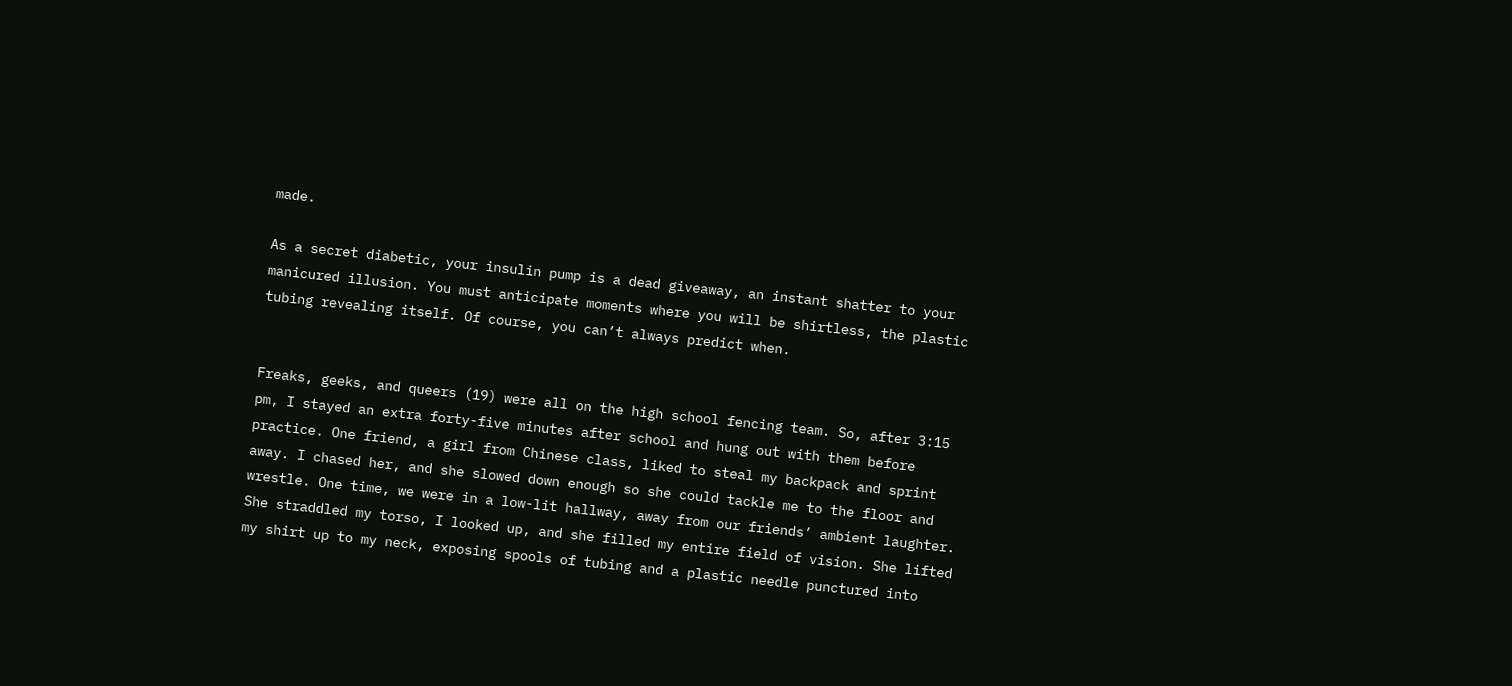made.

As a secret diabetic, your insulin pump is a dead giveaway, an instant shatter to your manicured illusion. You must anticipate moments where you will be shirtless, the plastic tubing revealing itself. Of course, you can’t always predict when.


Freaks, geeks, and queers (19) were all on the high school fencing team. So, after 3:15 pm, I stayed an extra forty-five minutes after school and hung out with them before practice. One friend, a girl from Chinese class, liked to steal my backpack and sprint away. I chased her, and she slowed down enough so she could tackle me to the floor and wrestle. One time, we were in a low-lit hallway, away from our friends’ ambient laughter. She straddled my torso, I looked up, and she filled my entire field of vision. She lifted my shirt up to my neck, exposing spools of tubing and a plastic needle punctured into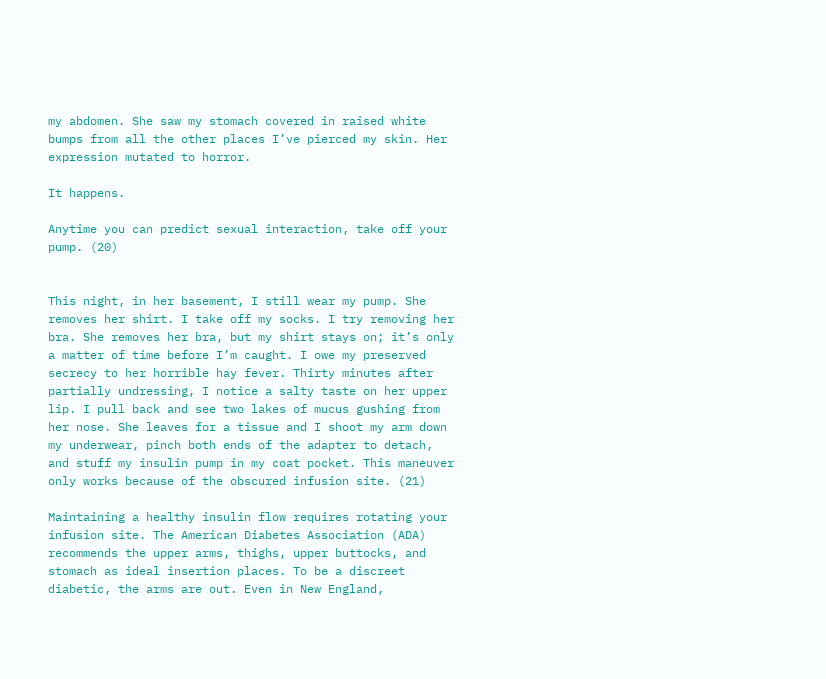my abdomen. She saw my stomach covered in raised white bumps from all the other places I’ve pierced my skin. Her expression mutated to horror.

It happens.

Anytime you can predict sexual interaction, take off your pump. (20)


This night, in her basement, I still wear my pump. She removes her shirt. I take off my socks. I try removing her bra. She removes her bra, but my shirt stays on; it’s only a matter of time before I’m caught. I owe my preserved secrecy to her horrible hay fever. Thirty minutes after partially undressing, I notice a salty taste on her upper lip. I pull back and see two lakes of mucus gushing from her nose. She leaves for a tissue and I shoot my arm down my underwear, pinch both ends of the adapter to detach, and stuff my insulin pump in my coat pocket. This maneuver only works because of the obscured infusion site. (21)

Maintaining a healthy insulin flow requires rotating your infusion site. The American Diabetes Association (ADA) recommends the upper arms, thighs, upper buttocks, and stomach as ideal insertion places. To be a discreet diabetic, the arms are out. Even in New England,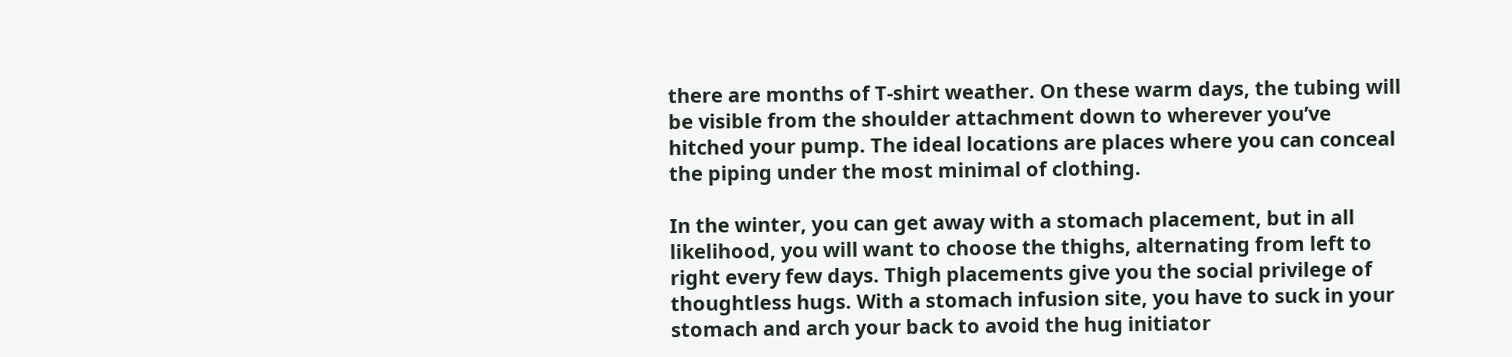there are months of T-shirt weather. On these warm days, the tubing will be visible from the shoulder attachment down to wherever you’ve hitched your pump. The ideal locations are places where you can conceal the piping under the most minimal of clothing.

In the winter, you can get away with a stomach placement, but in all likelihood, you will want to choose the thighs, alternating from left to right every few days. Thigh placements give you the social privilege of thoughtless hugs. With a stomach infusion site, you have to suck in your stomach and arch your back to avoid the hug initiator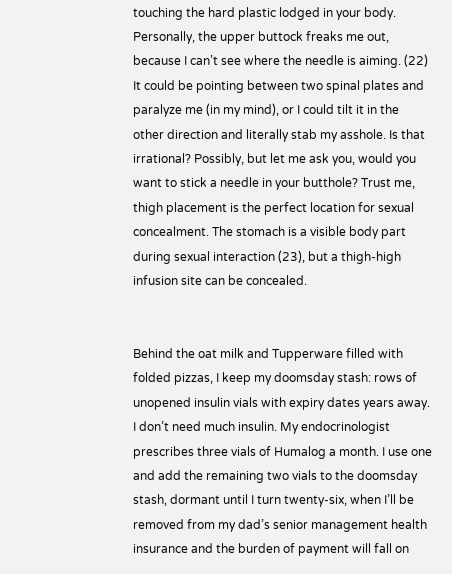touching the hard plastic lodged in your body. Personally, the upper buttock freaks me out, because I can’t see where the needle is aiming. (22) It could be pointing between two spinal plates and paralyze me (in my mind), or I could tilt it in the other direction and literally stab my asshole. Is that irrational? Possibly, but let me ask you, would you want to stick a needle in your butthole? Trust me, thigh placement is the perfect location for sexual concealment. The stomach is a visible body part during sexual interaction (23), but a thigh-high infusion site can be concealed.


Behind the oat milk and Tupperware filled with folded pizzas, I keep my doomsday stash: rows of unopened insulin vials with expiry dates years away. I don’t need much insulin. My endocrinologist prescribes three vials of Humalog a month. I use one and add the remaining two vials to the doomsday stash, dormant until I turn twenty-six, when I’ll be removed from my dad’s senior management health insurance and the burden of payment will fall on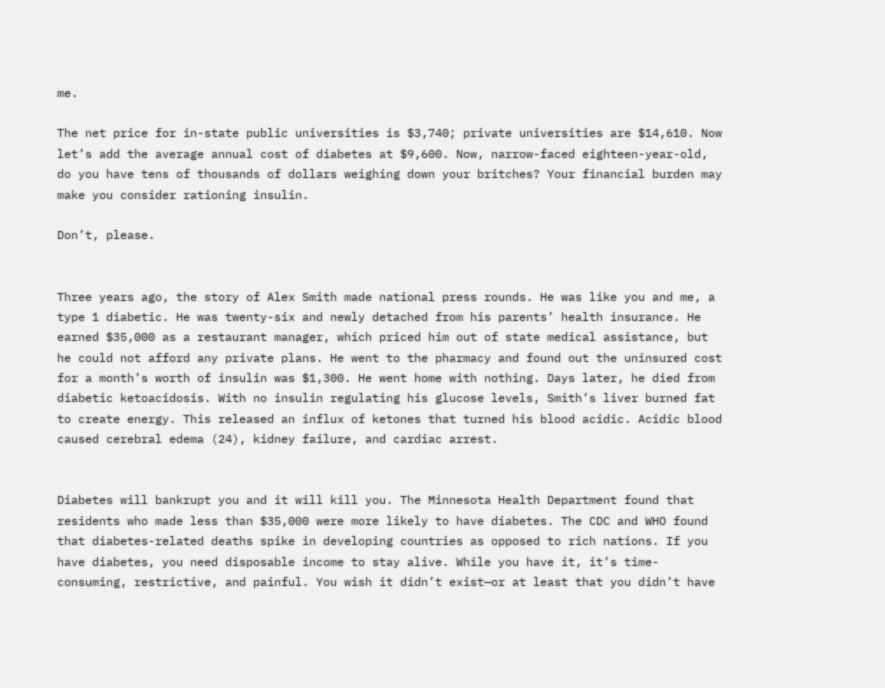me.

The net price for in-state public universities is $3,740; private universities are $14,610. Now let’s add the average annual cost of diabetes at $9,600. Now, narrow-faced eighteen-year-old, do you have tens of thousands of dollars weighing down your britches? Your financial burden may make you consider rationing insulin.

Don’t, please.


Three years ago, the story of Alex Smith made national press rounds. He was like you and me, a type 1 diabetic. He was twenty-six and newly detached from his parents’ health insurance. He earned $35,000 as a restaurant manager, which priced him out of state medical assistance, but he could not afford any private plans. He went to the pharmacy and found out the uninsured cost for a month’s worth of insulin was $1,300. He went home with nothing. Days later, he died from diabetic ketoacidosis. With no insulin regulating his glucose levels, Smith’s liver burned fat to create energy. This released an influx of ketones that turned his blood acidic. Acidic blood caused cerebral edema (24), kidney failure, and cardiac arrest.


Diabetes will bankrupt you and it will kill you. The Minnesota Health Department found that residents who made less than $35,000 were more likely to have diabetes. The CDC and WHO found that diabetes-related deaths spike in developing countries as opposed to rich nations. If you have diabetes, you need disposable income to stay alive. While you have it, it’s time-consuming, restrictive, and painful. You wish it didn’t exist—or at least that you didn’t have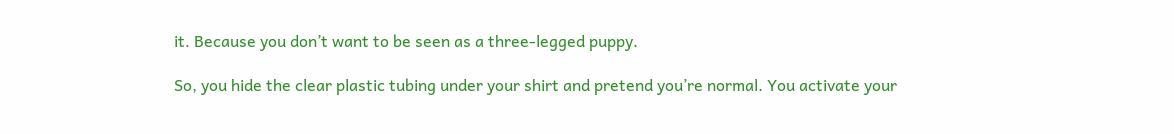it. Because you don’t want to be seen as a three-legged puppy.

So, you hide the clear plastic tubing under your shirt and pretend you’re normal. You activate your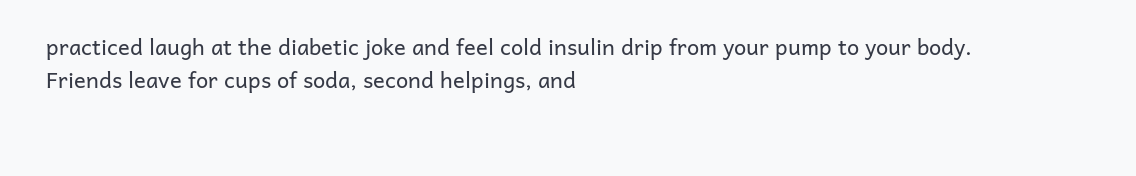practiced laugh at the diabetic joke and feel cold insulin drip from your pump to your body. Friends leave for cups of soda, second helpings, and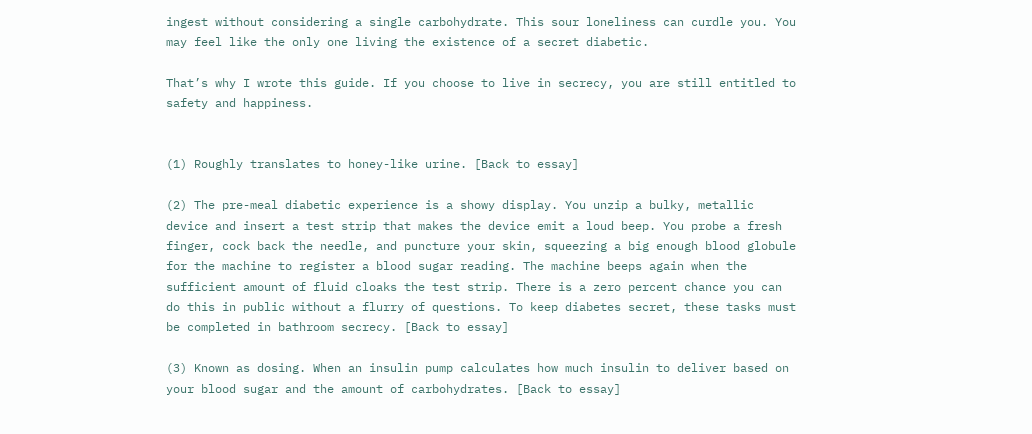ingest without considering a single carbohydrate. This sour loneliness can curdle you. You may feel like the only one living the existence of a secret diabetic.

That’s why I wrote this guide. If you choose to live in secrecy, you are still entitled to safety and happiness.


(1) Roughly translates to honey-like urine. [Back to essay]

(2) The pre-meal diabetic experience is a showy display. You unzip a bulky, metallic device and insert a test strip that makes the device emit a loud beep. You probe a fresh finger, cock back the needle, and puncture your skin, squeezing a big enough blood globule for the machine to register a blood sugar reading. The machine beeps again when the sufficient amount of fluid cloaks the test strip. There is a zero percent chance you can do this in public without a flurry of questions. To keep diabetes secret, these tasks must be completed in bathroom secrecy. [Back to essay]

(3) Known as dosing. When an insulin pump calculates how much insulin to deliver based on your blood sugar and the amount of carbohydrates. [Back to essay]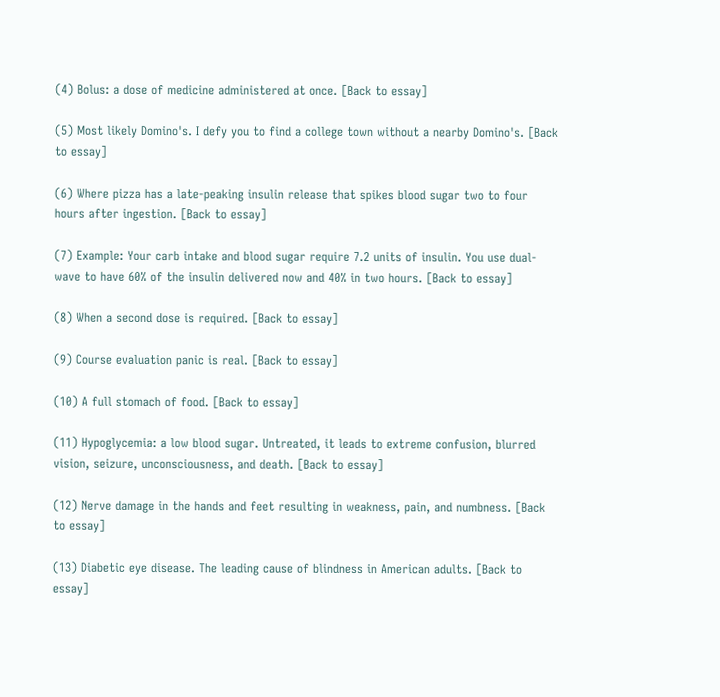(4) Bolus: a dose of medicine administered at once. [Back to essay]

(5) Most likely Domino's. I defy you to find a college town without a nearby Domino's. [Back to essay]

(6) Where pizza has a late-peaking insulin release that spikes blood sugar two to four hours after ingestion. [Back to essay]

(7) Example: Your carb intake and blood sugar require 7.2 units of insulin. You use dual-wave to have 60% of the insulin delivered now and 40% in two hours. [Back to essay]

(8) When a second dose is required. [Back to essay]

(9) Course evaluation panic is real. [Back to essay]

(10) A full stomach of food. [Back to essay]

(11) Hypoglycemia: a low blood sugar. Untreated, it leads to extreme confusion, blurred vision, seizure, unconsciousness, and death. [Back to essay]

(12) Nerve damage in the hands and feet resulting in weakness, pain, and numbness. [Back to essay]

(13) Diabetic eye disease. The leading cause of blindness in American adults. [Back to essay]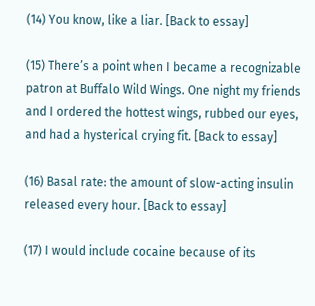(14) You know, like a liar. [Back to essay]

(15) There’s a point when I became a recognizable patron at Buffalo Wild Wings. One night my friends and I ordered the hottest wings, rubbed our eyes, and had a hysterical crying fit. [Back to essay]

(16) Basal rate: the amount of slow-acting insulin released every hour. [Back to essay]

(17) I would include cocaine because of its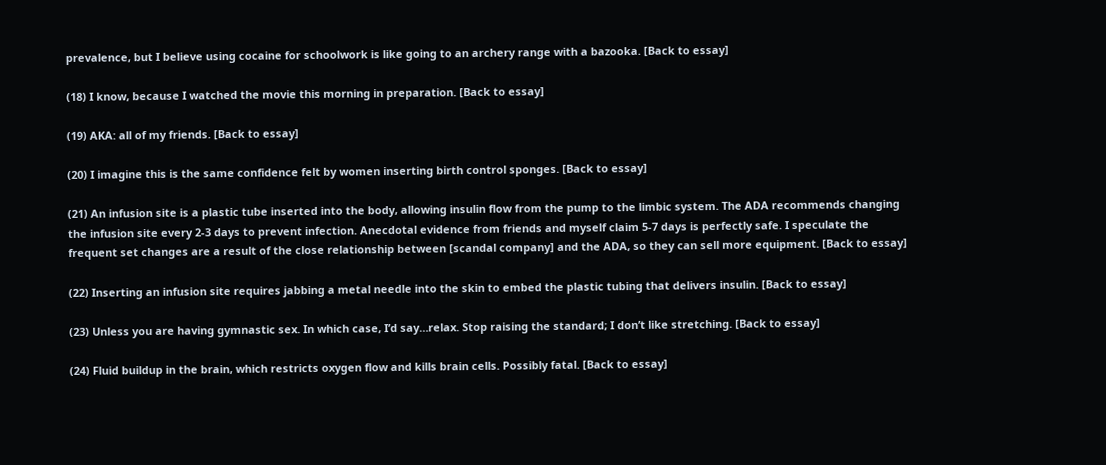prevalence, but I believe using cocaine for schoolwork is like going to an archery range with a bazooka. [Back to essay]

(18) I know, because I watched the movie this morning in preparation. [Back to essay]

(19) AKA: all of my friends. [Back to essay]

(20) I imagine this is the same confidence felt by women inserting birth control sponges. [Back to essay]

(21) An infusion site is a plastic tube inserted into the body, allowing insulin flow from the pump to the limbic system. The ADA recommends changing the infusion site every 2-3 days to prevent infection. Anecdotal evidence from friends and myself claim 5-7 days is perfectly safe. I speculate the frequent set changes are a result of the close relationship between [scandal company] and the ADA, so they can sell more equipment. [Back to essay]

(22) Inserting an infusion site requires jabbing a metal needle into the skin to embed the plastic tubing that delivers insulin. [Back to essay]

(23) Unless you are having gymnastic sex. In which case, I’d say…relax. Stop raising the standard; I don’t like stretching. [Back to essay]

(24) Fluid buildup in the brain, which restricts oxygen flow and kills brain cells. Possibly fatal. [Back to essay]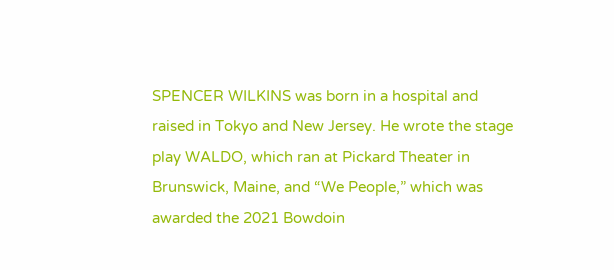SPENCER WILKINS was born in a hospital and raised in Tokyo and New Jersey. He wrote the stage play WALDO, which ran at Pickard Theater in Brunswick, Maine, and “We People,” which was awarded the 2021 Bowdoin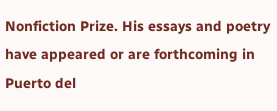Nonfiction Prize. His essays and poetry have appeared or are forthcoming in Puerto del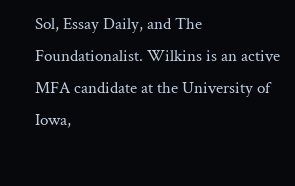Sol, Essay Daily, and The Foundationalist. Wilkins is an active MFA candidate at the University of Iowa,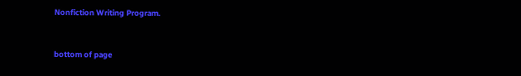Nonfiction Writing Program.


bottom of page